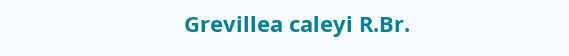Grevillea caleyi R.Br.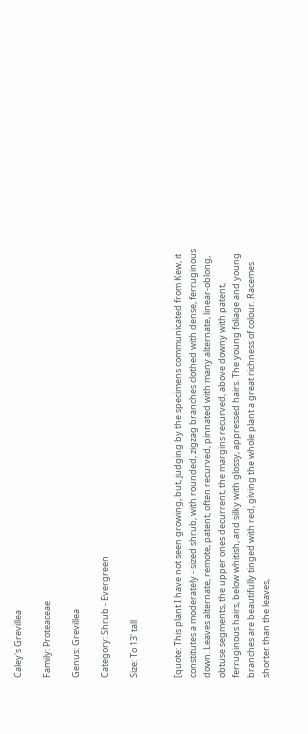Caley's Grevillea

Family: Proteaceae

Genus: Grevillea

Category: Shrub - Evergreen

Size: To 13' tall


[quote: This plant I have not seen growing, but, judging by the specimens communicated from Kew, it constitutes a moderately - sized shrub, with rounded, zigzag branches clothed with dense, ferruginous down. Leaves alternate, remote, patent, often recurved, pinnated with many alternate, linear-oblong, obtuse segments, the upper ones decurrent, the margins recurved, above downy with patent, ferruginous hairs, below whitish, and silky with glossy, appressed hairs. The young foliage and young branches are beautifully tinged with red, giving the whole plant a great richness of colour. Racemes shorter than the leaves,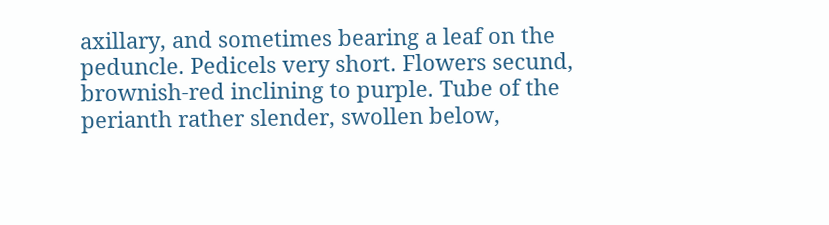axillary, and sometimes bearing a leaf on the peduncle. Pedicels very short. Flowers secund, brownish-red inclining to purple. Tube of the perianth rather slender, swollen below,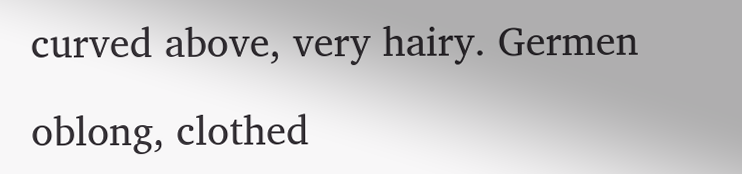curved above, very hairy. Germen

oblong, clothed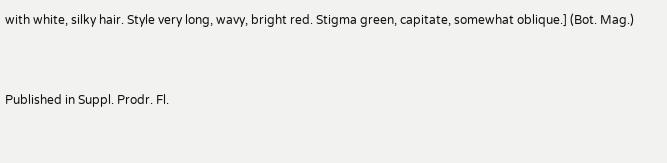with white, silky hair. Style very long, wavy, bright red. Stigma green, capitate, somewhat oblique.] (Bot. Mag.)


Published in Suppl. Prodr. Fl.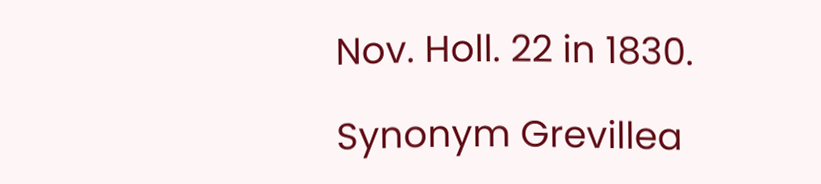Nov. Holl. 22 in 1830.

Synonym Grevillea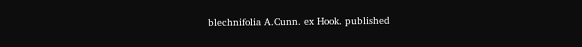blechnifolia A.Cunn. ex Hook. published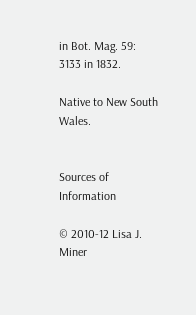in Bot. Mag. 59: 3133 in 1832.

Native to New South Wales.


Sources of Information

© 2010-12 Lisa J. Miner